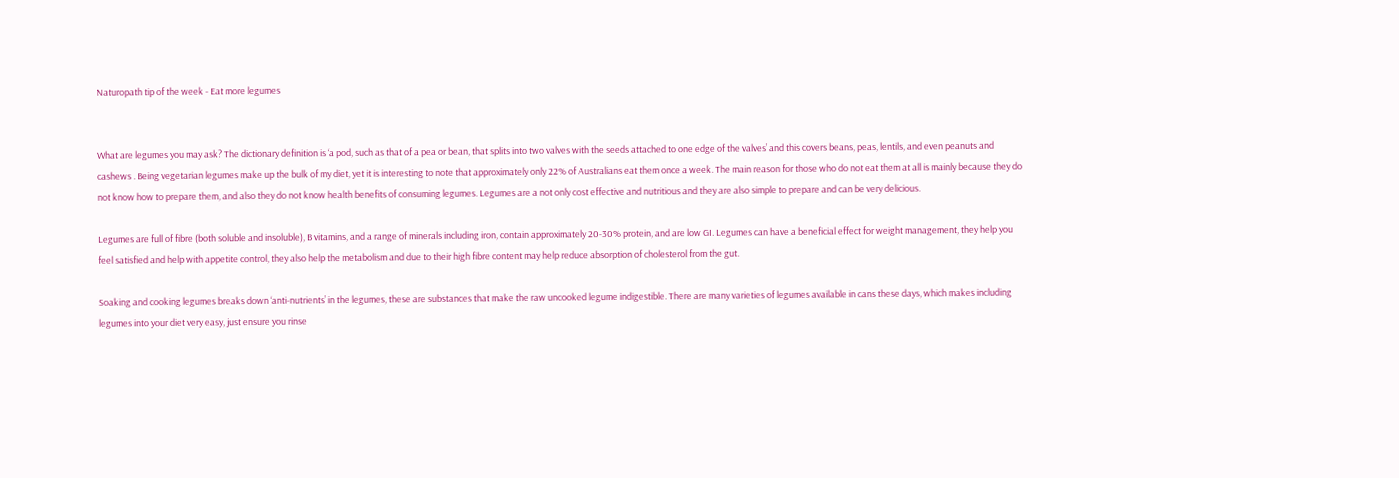Naturopath tip of the week - Eat more legumes


What are legumes you may ask? The dictionary definition is ‘a pod, such as that of a pea or bean, that splits into two valves with the seeds attached to one edge of the valves’ and this covers beans, peas, lentils, and even peanuts and cashews . Being vegetarian legumes make up the bulk of my diet, yet it is interesting to note that approximately only 22% of Australians eat them once a week. The main reason for those who do not eat them at all is mainly because they do not know how to prepare them, and also they do not know health benefits of consuming legumes. Legumes are a not only cost effective and nutritious and they are also simple to prepare and can be very delicious.

Legumes are full of fibre (both soluble and insoluble), B vitamins, and a range of minerals including iron, contain approximately 20-30% protein, and are low GI. Legumes can have a beneficial effect for weight management, they help you feel satisfied and help with appetite control, they also help the metabolism and due to their high fibre content may help reduce absorption of cholesterol from the gut.

Soaking and cooking legumes breaks down ‘anti-nutrients’ in the legumes, these are substances that make the raw uncooked legume indigestible. There are many varieties of legumes available in cans these days, which makes including legumes into your diet very easy, just ensure you rinse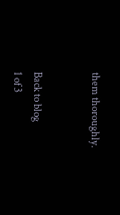them thoroughly.


Back to blog
1 of 3